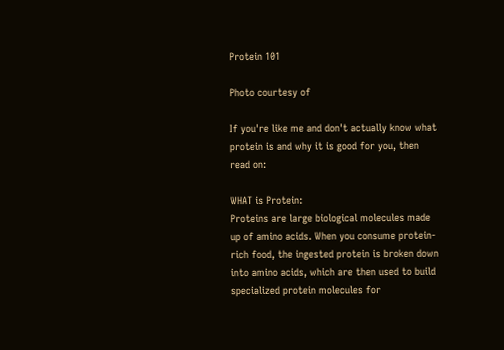Protein 101

Photo courtesy of

If you're like me and don't actually know what protein is and why it is good for you, then read on:

WHAT is Protein:
Proteins are large biological molecules made up of amino acids. When you consume protein-rich food, the ingested protein is broken down into amino acids, which are then used to build specialized protein molecules for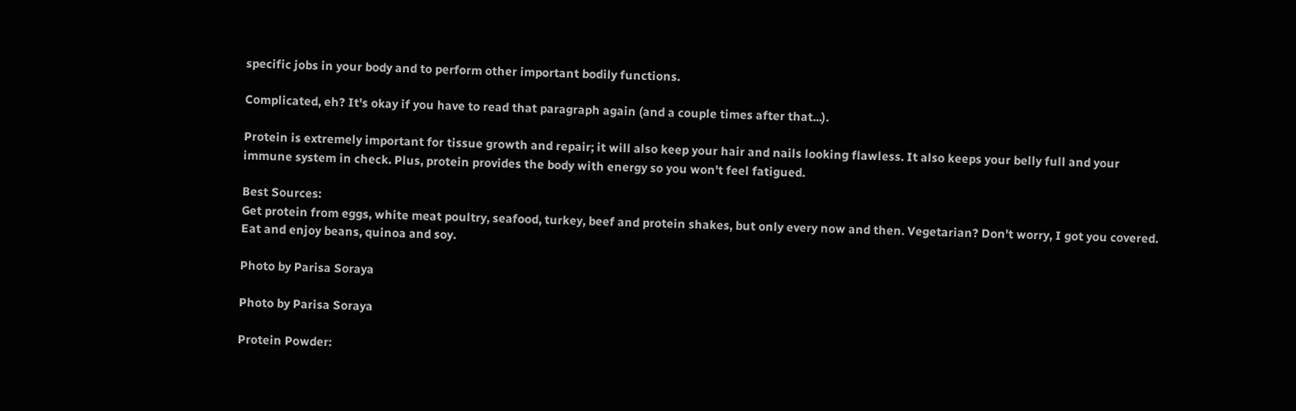specific jobs in your body and to perform other important bodily functions.

Complicated, eh? It's okay if you have to read that paragraph again (and a couple times after that...).

Protein is extremely important for tissue growth and repair; it will also keep your hair and nails looking flawless. It also keeps your belly full and your immune system in check. Plus, protein provides the body with energy so you won't feel fatigued.

Best Sources:
Get protein from eggs, white meat poultry, seafood, turkey, beef and protein shakes, but only every now and then. Vegetarian? Don't worry, I got you covered. Eat and enjoy beans, quinoa and soy.

Photo by Parisa Soraya

Photo by Parisa Soraya

Protein Powder: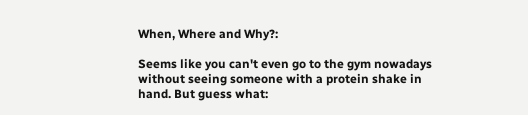When, Where and Why?:

Seems like you can't even go to the gym nowadays without seeing someone with a protein shake in hand. But guess what: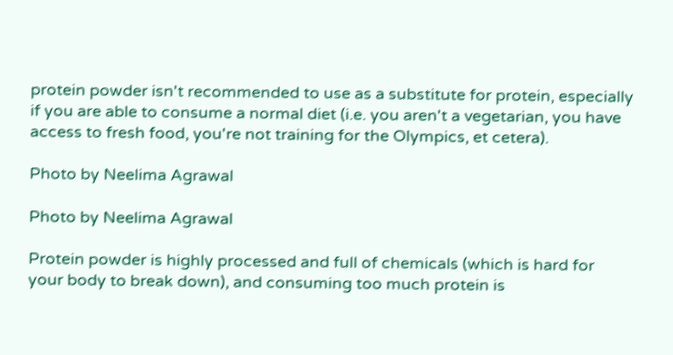protein powder isn't recommended to use as a substitute for protein, especially if you are able to consume a normal diet (i.e. you aren't a vegetarian, you have access to fresh food, you're not training for the Olympics, et cetera).

Photo by Neelima Agrawal

Photo by Neelima Agrawal

Protein powder is highly processed and full of chemicals (which is hard for your body to break down), and consuming too much protein is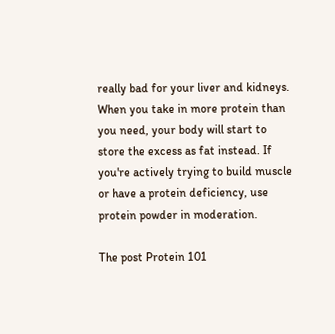really bad for your liver and kidneys. When you take in more protein than you need, your body will start to store the excess as fat instead. If you're actively trying to build muscle or have a protein deficiency, use protein powder in moderation.

The post Protein 101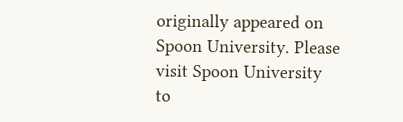originally appeared on Spoon University. Please visit Spoon University to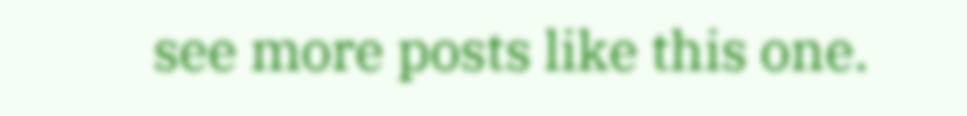see more posts like this one.